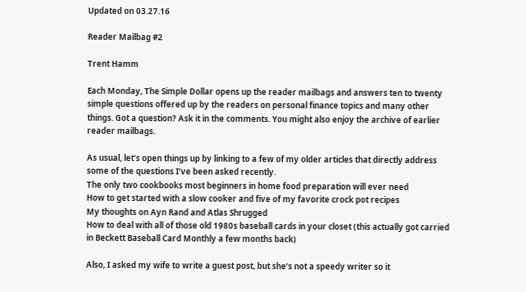Updated on 03.27.16

Reader Mailbag #2

Trent Hamm

Each Monday, The Simple Dollar opens up the reader mailbags and answers ten to twenty simple questions offered up by the readers on personal finance topics and many other things. Got a question? Ask it in the comments. You might also enjoy the archive of earlier reader mailbags.

As usual, let’s open things up by linking to a few of my older articles that directly address some of the questions I’ve been asked recently.
The only two cookbooks most beginners in home food preparation will ever need
How to get started with a slow cooker and five of my favorite crock pot recipes
My thoughts on Ayn Rand and Atlas Shrugged
How to deal with all of those old 1980s baseball cards in your closet (this actually got carried in Beckett Baseball Card Monthly a few months back)

Also, I asked my wife to write a guest post, but she’s not a speedy writer so it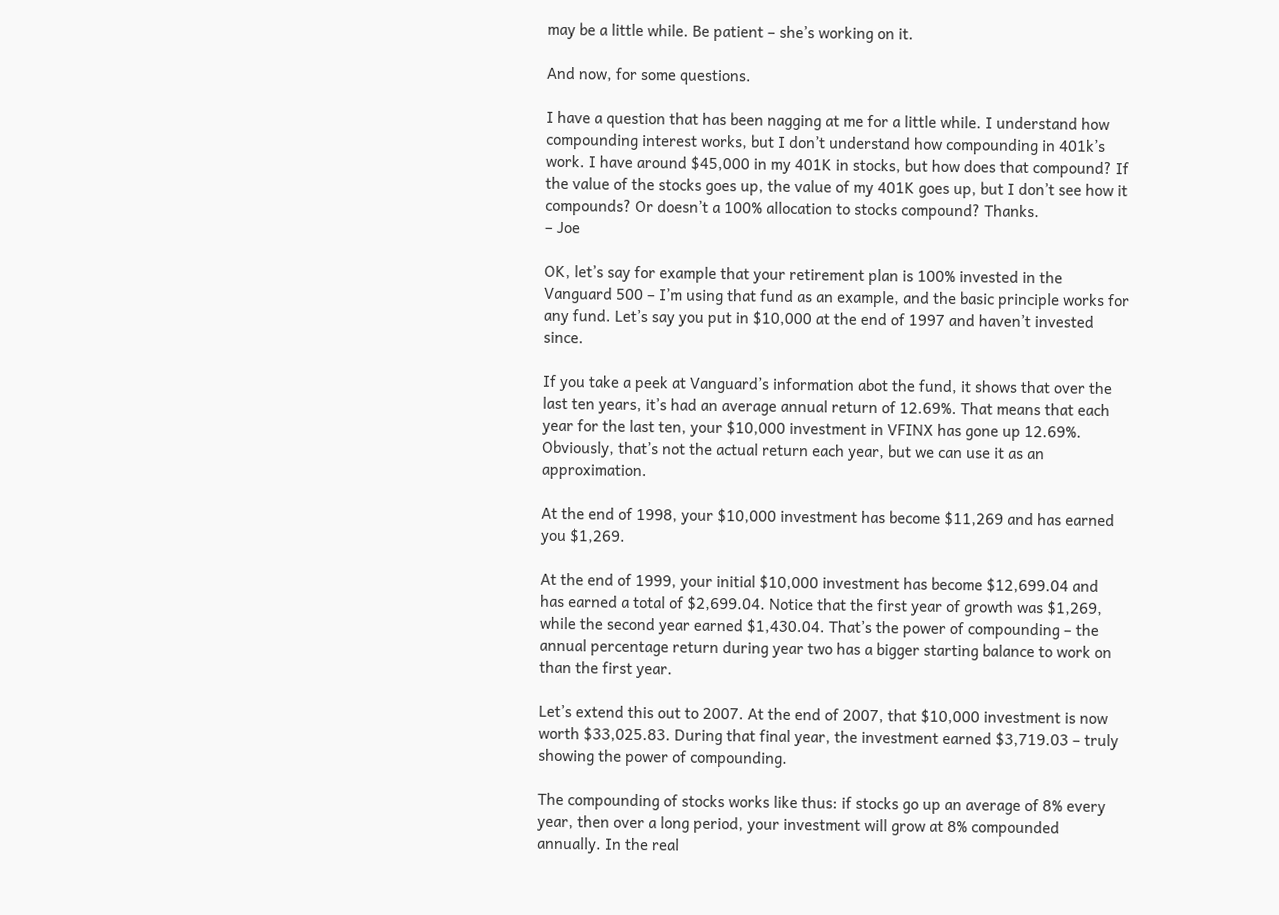may be a little while. Be patient – she’s working on it.

And now, for some questions.

I have a question that has been nagging at me for a little while. I understand how compounding interest works, but I don’t understand how compounding in 401k’s work. I have around $45,000 in my 401K in stocks, but how does that compound? If the value of the stocks goes up, the value of my 401K goes up, but I don’t see how it compounds? Or doesn’t a 100% allocation to stocks compound? Thanks.
– Joe

OK, let’s say for example that your retirement plan is 100% invested in the Vanguard 500 – I’m using that fund as an example, and the basic principle works for any fund. Let’s say you put in $10,000 at the end of 1997 and haven’t invested since.

If you take a peek at Vanguard’s information abot the fund, it shows that over the last ten years, it’s had an average annual return of 12.69%. That means that each year for the last ten, your $10,000 investment in VFINX has gone up 12.69%. Obviously, that’s not the actual return each year, but we can use it as an approximation.

At the end of 1998, your $10,000 investment has become $11,269 and has earned you $1,269.

At the end of 1999, your initial $10,000 investment has become $12,699.04 and has earned a total of $2,699.04. Notice that the first year of growth was $1,269, while the second year earned $1,430.04. That’s the power of compounding – the annual percentage return during year two has a bigger starting balance to work on than the first year.

Let’s extend this out to 2007. At the end of 2007, that $10,000 investment is now worth $33,025.83. During that final year, the investment earned $3,719.03 – truly showing the power of compounding.

The compounding of stocks works like thus: if stocks go up an average of 8% every year, then over a long period, your investment will grow at 8% compounded annually. In the real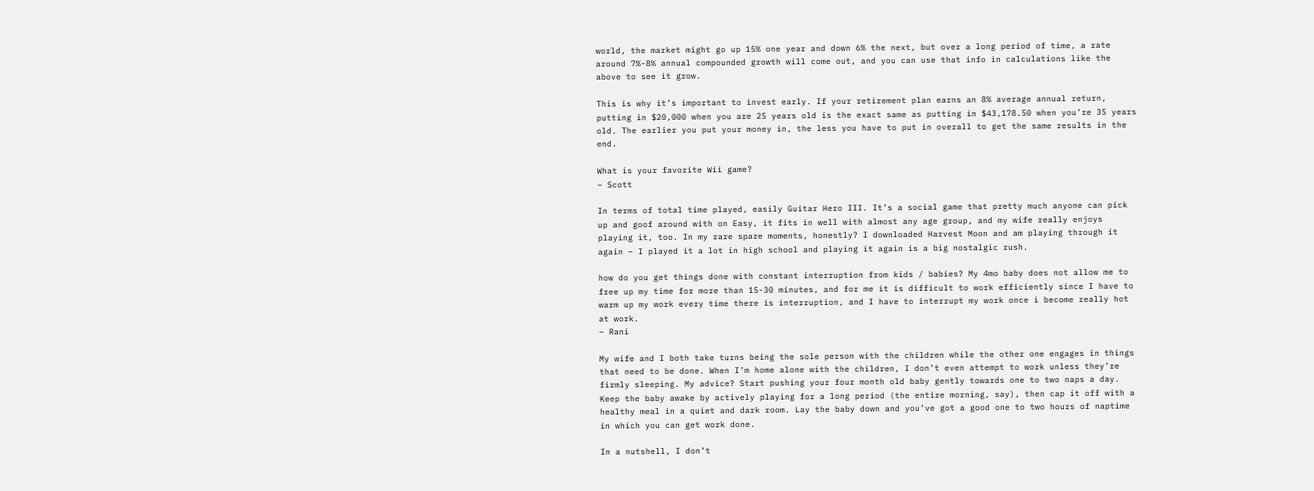world, the market might go up 15% one year and down 6% the next, but over a long period of time, a rate around 7%-8% annual compounded growth will come out, and you can use that info in calculations like the above to see it grow.

This is why it’s important to invest early. If your retirement plan earns an 8% average annual return, putting in $20,000 when you are 25 years old is the exact same as putting in $43,178.50 when you’re 35 years old. The earlier you put your money in, the less you have to put in overall to get the same results in the end.

What is your favorite Wii game?
– Scott

In terms of total time played, easily Guitar Hero III. It’s a social game that pretty much anyone can pick up and goof around with on Easy, it fits in well with almost any age group, and my wife really enjoys playing it, too. In my rare spare moments, honestly? I downloaded Harvest Moon and am playing through it again – I played it a lot in high school and playing it again is a big nostalgic rush.

how do you get things done with constant interruption from kids / babies? My 4mo baby does not allow me to free up my time for more than 15-30 minutes, and for me it is difficult to work efficiently since I have to warm up my work every time there is interruption, and I have to interrupt my work once i become really hot at work.
– Rani

My wife and I both take turns being the sole person with the children while the other one engages in things that need to be done. When I’m home alone with the children, I don’t even attempt to work unless they’re firmly sleeping. My advice? Start pushing your four month old baby gently towards one to two naps a day. Keep the baby awake by actively playing for a long period (the entire morning, say), then cap it off with a healthy meal in a quiet and dark room. Lay the baby down and you’ve got a good one to two hours of naptime in which you can get work done.

In a nutshell, I don’t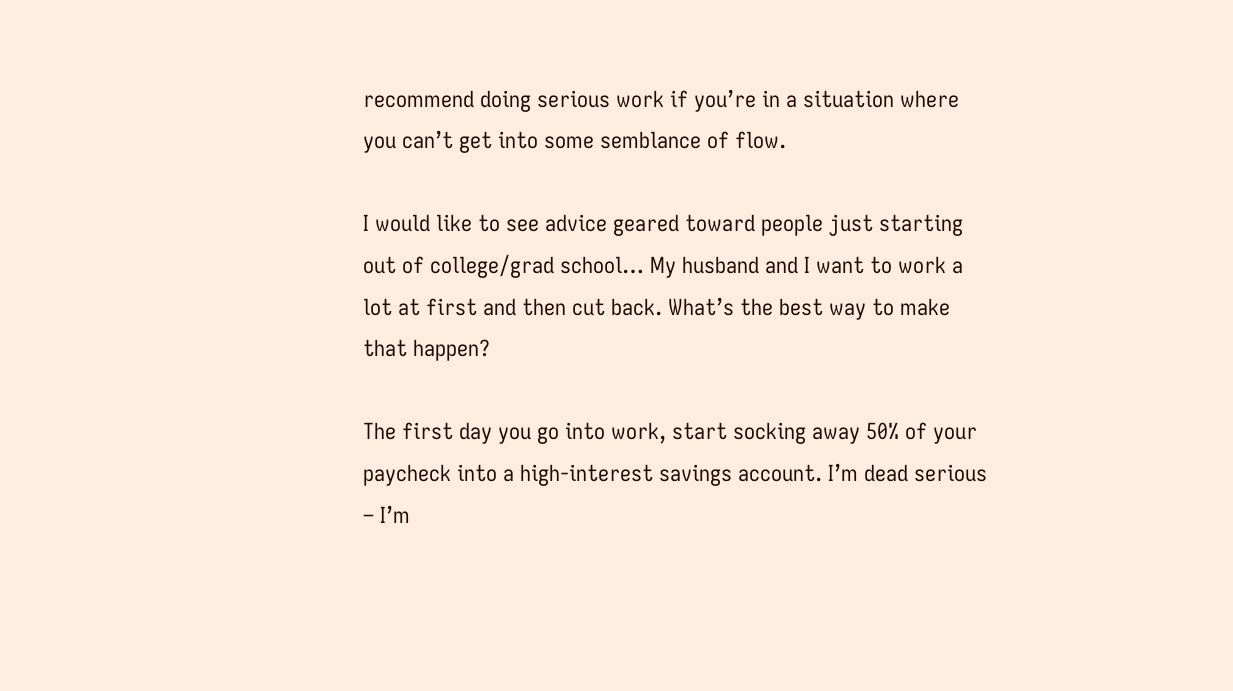recommend doing serious work if you’re in a situation where you can’t get into some semblance of flow.

I would like to see advice geared toward people just starting out of college/grad school… My husband and I want to work a lot at first and then cut back. What’s the best way to make that happen?

The first day you go into work, start socking away 50% of your paycheck into a high-interest savings account. I’m dead serious – I’m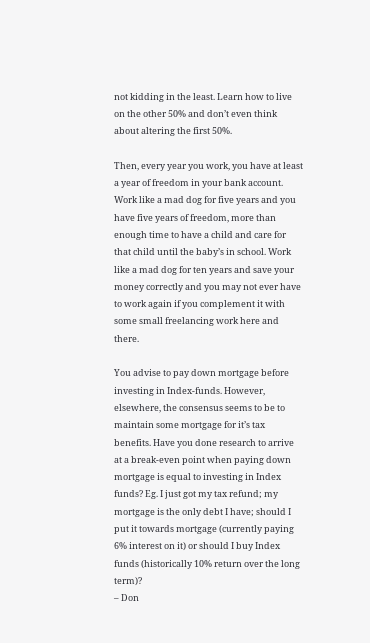not kidding in the least. Learn how to live on the other 50% and don’t even think about altering the first 50%.

Then, every year you work, you have at least a year of freedom in your bank account. Work like a mad dog for five years and you have five years of freedom, more than enough time to have a child and care for that child until the baby’s in school. Work like a mad dog for ten years and save your money correctly and you may not ever have to work again if you complement it with some small freelancing work here and there.

You advise to pay down mortgage before investing in Index-funds. However, elsewhere, the consensus seems to be to maintain some mortgage for it’s tax benefits. Have you done research to arrive at a break-even point when paying down mortgage is equal to investing in Index funds? Eg. I just got my tax refund; my mortgage is the only debt I have; should I put it towards mortgage (currently paying 6% interest on it) or should I buy Index funds (historically 10% return over the long term)?
– Don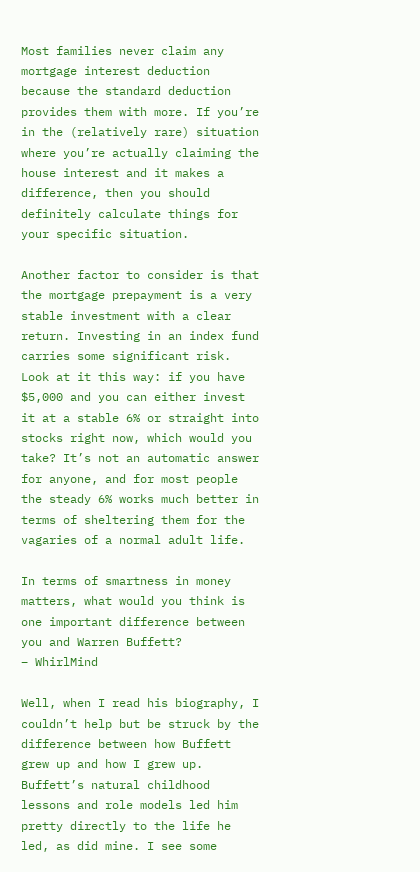Most families never claim any mortgage interest deduction because the standard deduction provides them with more. If you’re in the (relatively rare) situation where you’re actually claiming the house interest and it makes a difference, then you should definitely calculate things for your specific situation.

Another factor to consider is that the mortgage prepayment is a very stable investment with a clear return. Investing in an index fund carries some significant risk. Look at it this way: if you have $5,000 and you can either invest it at a stable 6% or straight into stocks right now, which would you take? It’s not an automatic answer for anyone, and for most people the steady 6% works much better in terms of sheltering them for the vagaries of a normal adult life.

In terms of smartness in money matters, what would you think is one important difference between you and Warren Buffett?
– WhirlMind

Well, when I read his biography, I couldn’t help but be struck by the difference between how Buffett grew up and how I grew up. Buffett’s natural childhood lessons and role models led him pretty directly to the life he led, as did mine. I see some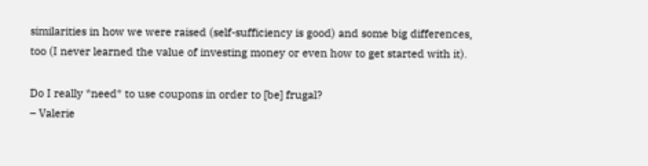similarities in how we were raised (self-sufficiency is good) and some big differences, too (I never learned the value of investing money or even how to get started with it).

Do I really *need* to use coupons in order to [be] frugal?
– Valerie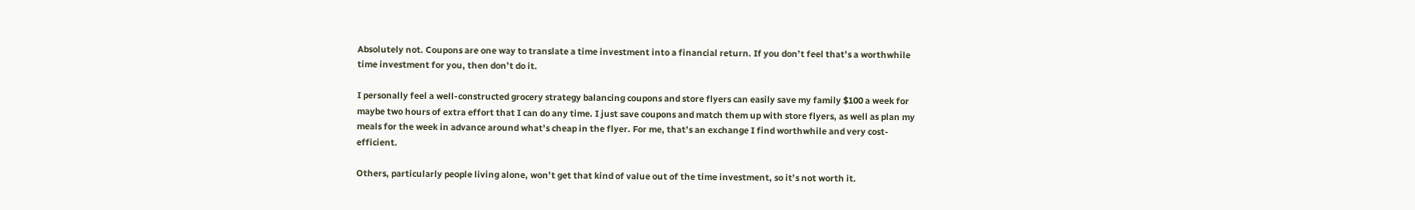Absolutely not. Coupons are one way to translate a time investment into a financial return. If you don’t feel that’s a worthwhile time investment for you, then don’t do it.

I personally feel a well-constructed grocery strategy balancing coupons and store flyers can easily save my family $100 a week for maybe two hours of extra effort that I can do any time. I just save coupons and match them up with store flyers, as well as plan my meals for the week in advance around what’s cheap in the flyer. For me, that’s an exchange I find worthwhile and very cost-efficient.

Others, particularly people living alone, won’t get that kind of value out of the time investment, so it’s not worth it.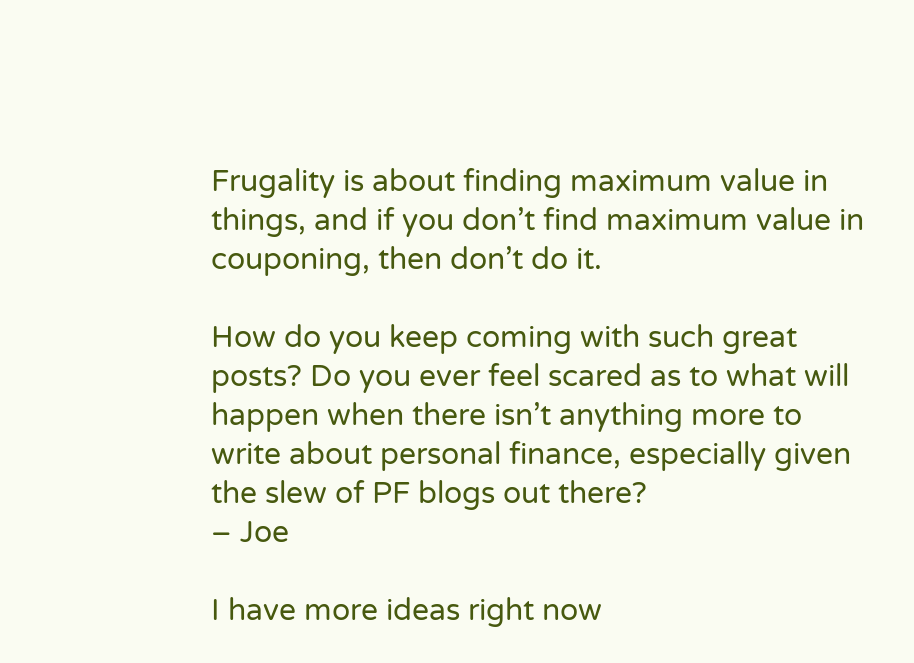Frugality is about finding maximum value in things, and if you don’t find maximum value in couponing, then don’t do it.

How do you keep coming with such great posts? Do you ever feel scared as to what will happen when there isn’t anything more to write about personal finance, especially given the slew of PF blogs out there?
– Joe

I have more ideas right now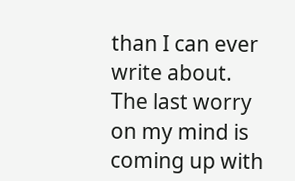than I can ever write about. The last worry on my mind is coming up with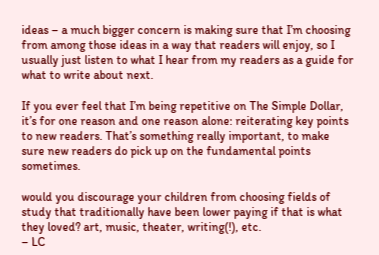ideas – a much bigger concern is making sure that I’m choosing from among those ideas in a way that readers will enjoy, so I usually just listen to what I hear from my readers as a guide for what to write about next.

If you ever feel that I’m being repetitive on The Simple Dollar, it’s for one reason and one reason alone: reiterating key points to new readers. That’s something really important, to make sure new readers do pick up on the fundamental points sometimes.

would you discourage your children from choosing fields of study that traditionally have been lower paying if that is what they loved? art, music, theater, writing(!), etc.
– LC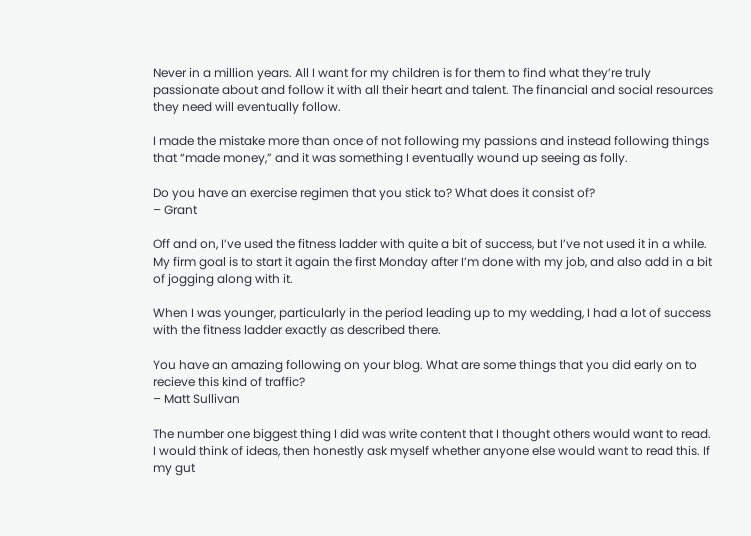Never in a million years. All I want for my children is for them to find what they’re truly passionate about and follow it with all their heart and talent. The financial and social resources they need will eventually follow.

I made the mistake more than once of not following my passions and instead following things that “made money,” and it was something I eventually wound up seeing as folly.

Do you have an exercise regimen that you stick to? What does it consist of?
– Grant

Off and on, I’ve used the fitness ladder with quite a bit of success, but I’ve not used it in a while. My firm goal is to start it again the first Monday after I’m done with my job, and also add in a bit of jogging along with it.

When I was younger, particularly in the period leading up to my wedding, I had a lot of success with the fitness ladder exactly as described there.

You have an amazing following on your blog. What are some things that you did early on to recieve this kind of traffic?
– Matt Sullivan

The number one biggest thing I did was write content that I thought others would want to read. I would think of ideas, then honestly ask myself whether anyone else would want to read this. If my gut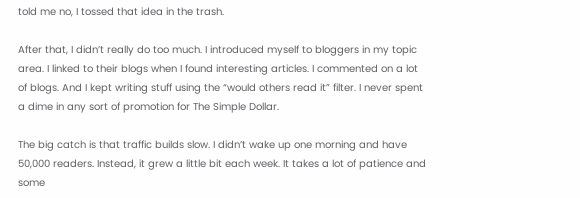told me no, I tossed that idea in the trash.

After that, I didn’t really do too much. I introduced myself to bloggers in my topic area. I linked to their blogs when I found interesting articles. I commented on a lot of blogs. And I kept writing stuff using the “would others read it” filter. I never spent a dime in any sort of promotion for The Simple Dollar.

The big catch is that traffic builds slow. I didn’t wake up one morning and have 50,000 readers. Instead, it grew a little bit each week. It takes a lot of patience and some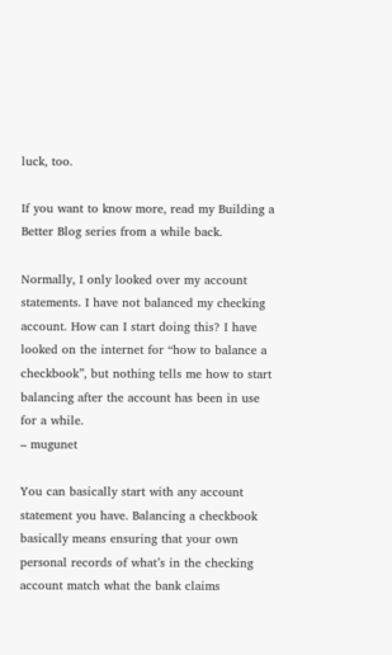luck, too.

If you want to know more, read my Building a Better Blog series from a while back.

Normally, I only looked over my account statements. I have not balanced my checking account. How can I start doing this? I have looked on the internet for “how to balance a checkbook”, but nothing tells me how to start balancing after the account has been in use for a while.
– mugunet

You can basically start with any account statement you have. Balancing a checkbook basically means ensuring that your own personal records of what’s in the checking account match what the bank claims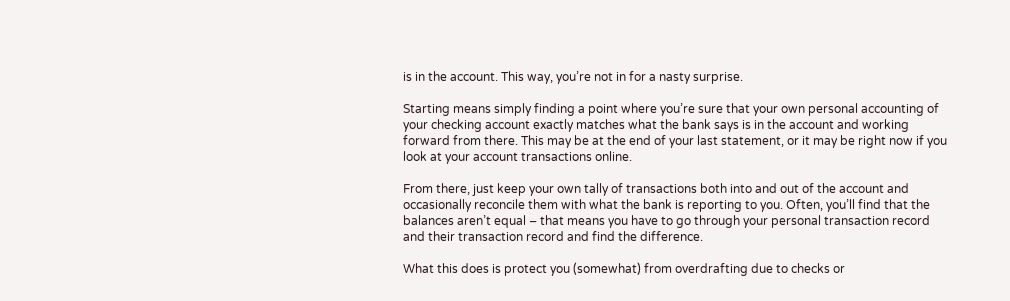is in the account. This way, you’re not in for a nasty surprise.

Starting means simply finding a point where you’re sure that your own personal accounting of your checking account exactly matches what the bank says is in the account and working forward from there. This may be at the end of your last statement, or it may be right now if you look at your account transactions online.

From there, just keep your own tally of transactions both into and out of the account and occasionally reconcile them with what the bank is reporting to you. Often, you’ll find that the balances aren’t equal – that means you have to go through your personal transaction record and their transaction record and find the difference.

What this does is protect you (somewhat) from overdrafting due to checks or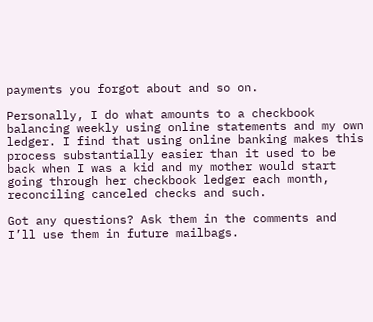payments you forgot about and so on.

Personally, I do what amounts to a checkbook balancing weekly using online statements and my own ledger. I find that using online banking makes this process substantially easier than it used to be back when I was a kid and my mother would start going through her checkbook ledger each month, reconciling canceled checks and such.

Got any questions? Ask them in the comments and I’ll use them in future mailbags.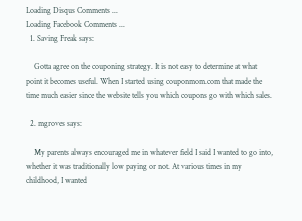Loading Disqus Comments ...
Loading Facebook Comments ...
  1. Saving Freak says:

    Gotta agree on the couponing strategy. It is not easy to determine at what point it becomes useful. When I started using couponmom.com that made the time much easier since the website tells you which coupons go with which sales.

  2. mgroves says:

    My parents always encouraged me in whatever field I said I wanted to go into, whether it was traditionally low paying or not. At various times in my childhood, I wanted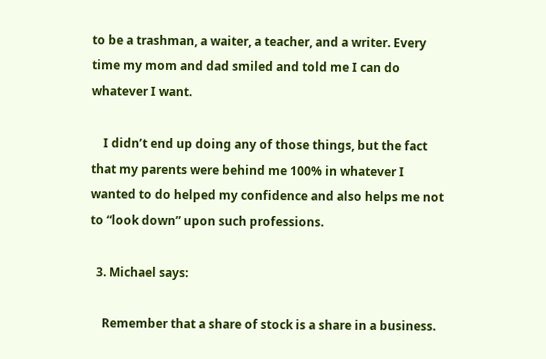to be a trashman, a waiter, a teacher, and a writer. Every time my mom and dad smiled and told me I can do whatever I want.

    I didn’t end up doing any of those things, but the fact that my parents were behind me 100% in whatever I wanted to do helped my confidence and also helps me not to “look down” upon such professions.

  3. Michael says:

    Remember that a share of stock is a share in a business.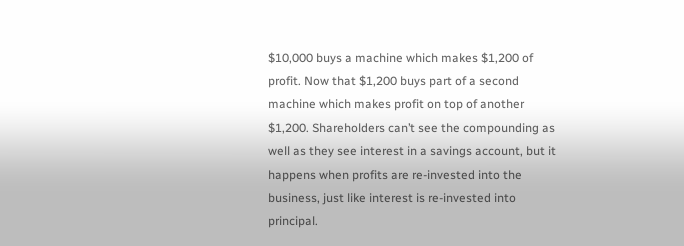$10,000 buys a machine which makes $1,200 of profit. Now that $1,200 buys part of a second machine which makes profit on top of another $1,200. Shareholders can’t see the compounding as well as they see interest in a savings account, but it happens when profits are re-invested into the business, just like interest is re-invested into principal.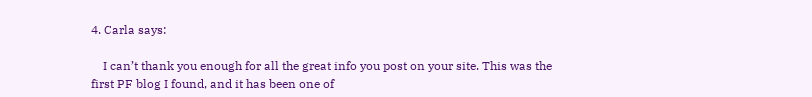4. Carla says:

    I can’t thank you enough for all the great info you post on your site. This was the first PF blog I found, and it has been one of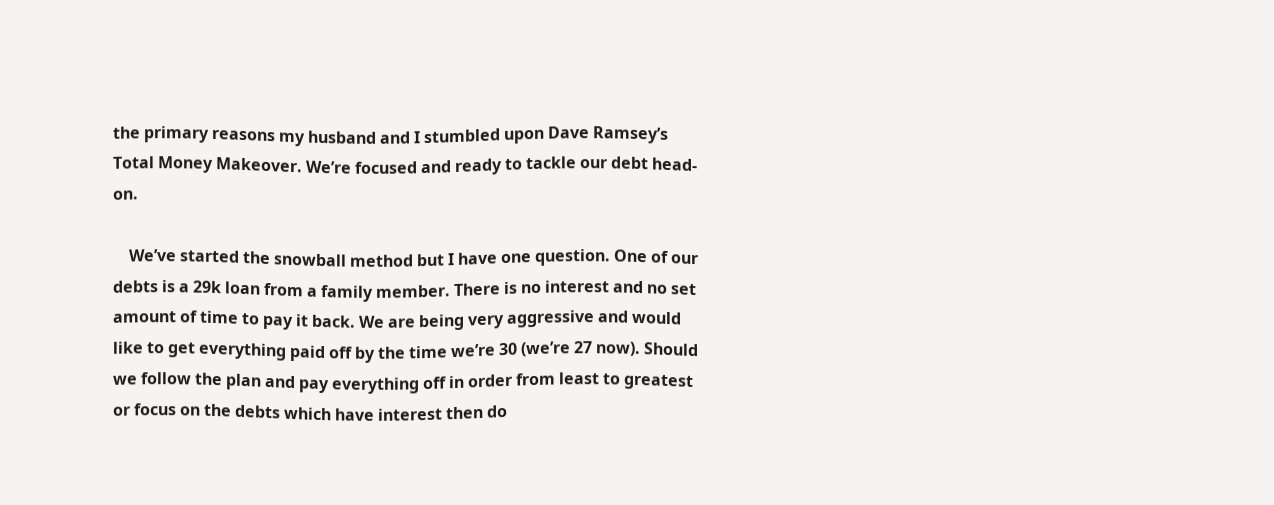the primary reasons my husband and I stumbled upon Dave Ramsey’s Total Money Makeover. We’re focused and ready to tackle our debt head-on.

    We’ve started the snowball method but I have one question. One of our debts is a 29k loan from a family member. There is no interest and no set amount of time to pay it back. We are being very aggressive and would like to get everything paid off by the time we’re 30 (we’re 27 now). Should we follow the plan and pay everything off in order from least to greatest or focus on the debts which have interest then do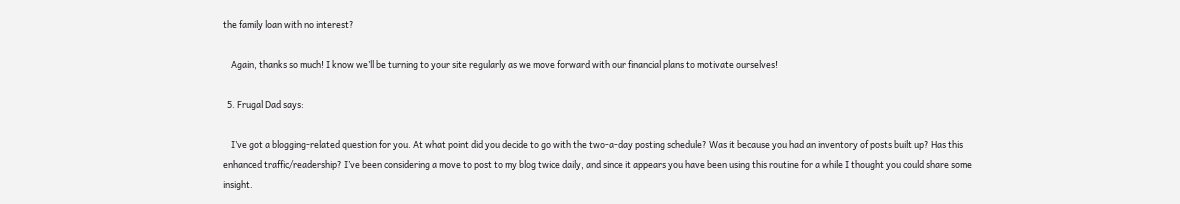the family loan with no interest?

    Again, thanks so much! I know we’ll be turning to your site regularly as we move forward with our financial plans to motivate ourselves!

  5. Frugal Dad says:

    I’ve got a blogging-related question for you. At what point did you decide to go with the two-a-day posting schedule? Was it because you had an inventory of posts built up? Has this enhanced traffic/readership? I’ve been considering a move to post to my blog twice daily, and since it appears you have been using this routine for a while I thought you could share some insight.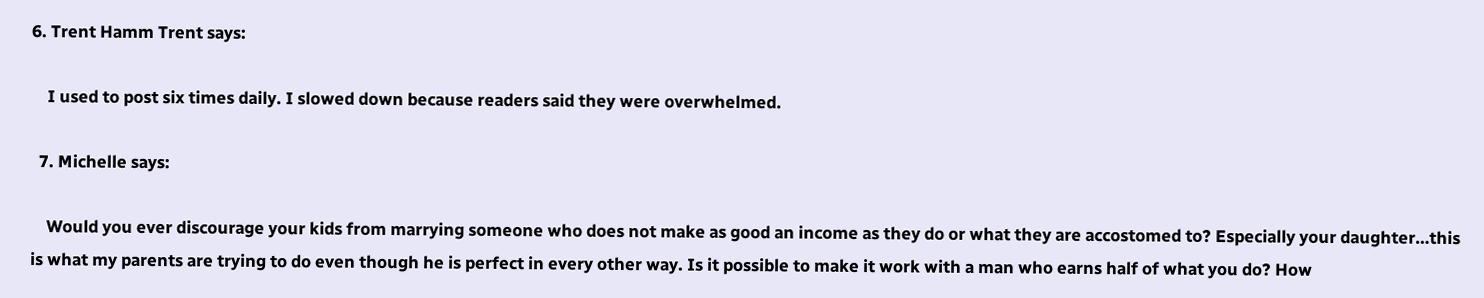6. Trent Hamm Trent says:

    I used to post six times daily. I slowed down because readers said they were overwhelmed.

  7. Michelle says:

    Would you ever discourage your kids from marrying someone who does not make as good an income as they do or what they are accostomed to? Especially your daughter…this is what my parents are trying to do even though he is perfect in every other way. Is it possible to make it work with a man who earns half of what you do? How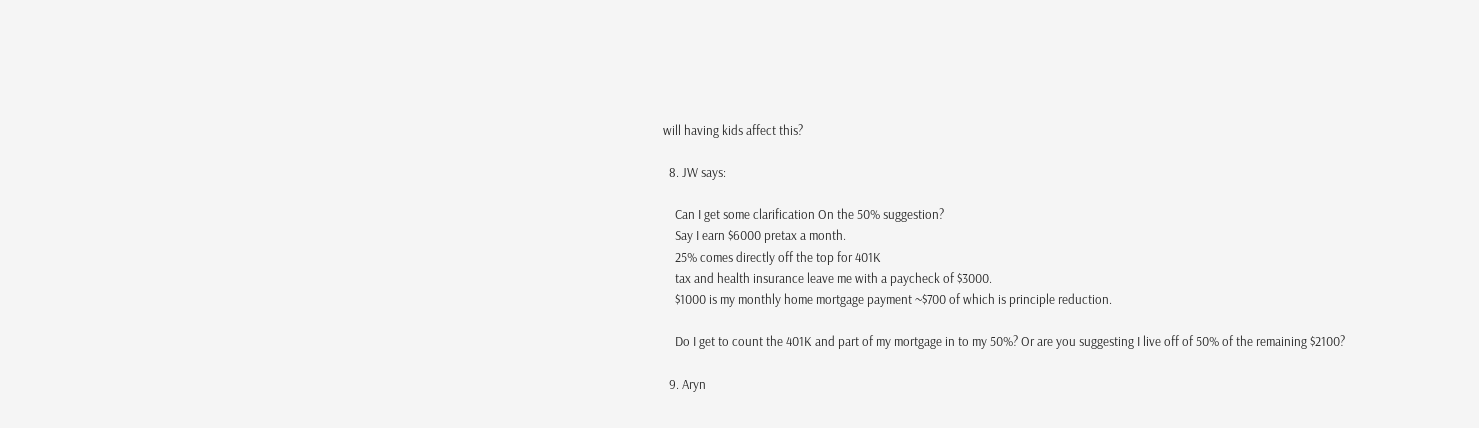will having kids affect this?

  8. JW says:

    Can I get some clarification On the 50% suggestion?
    Say I earn $6000 pretax a month.
    25% comes directly off the top for 401K
    tax and health insurance leave me with a paycheck of $3000.
    $1000 is my monthly home mortgage payment ~$700 of which is principle reduction.

    Do I get to count the 401K and part of my mortgage in to my 50%? Or are you suggesting I live off of 50% of the remaining $2100?

  9. Aryn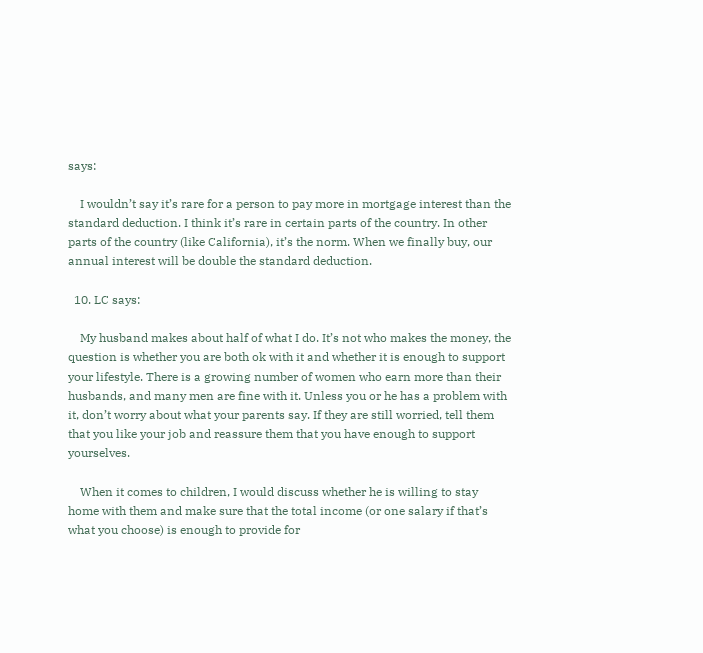says:

    I wouldn’t say it’s rare for a person to pay more in mortgage interest than the standard deduction. I think it’s rare in certain parts of the country. In other parts of the country (like California), it’s the norm. When we finally buy, our annual interest will be double the standard deduction.

  10. LC says:

    My husband makes about half of what I do. It’s not who makes the money, the question is whether you are both ok with it and whether it is enough to support your lifestyle. There is a growing number of women who earn more than their husbands, and many men are fine with it. Unless you or he has a problem with it, don’t worry about what your parents say. If they are still worried, tell them that you like your job and reassure them that you have enough to support yourselves.

    When it comes to children, I would discuss whether he is willing to stay home with them and make sure that the total income (or one salary if that’s what you choose) is enough to provide for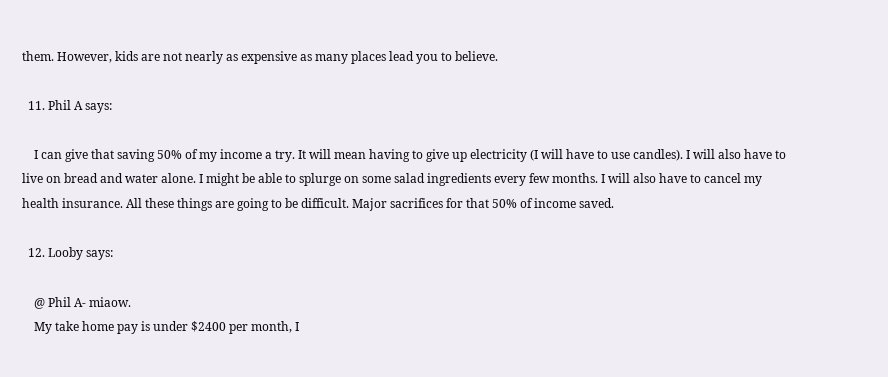them. However, kids are not nearly as expensive as many places lead you to believe.

  11. Phil A says:

    I can give that saving 50% of my income a try. It will mean having to give up electricity (I will have to use candles). I will also have to live on bread and water alone. I might be able to splurge on some salad ingredients every few months. I will also have to cancel my health insurance. All these things are going to be difficult. Major sacrifices for that 50% of income saved.

  12. Looby says:

    @ Phil A- miaow.
    My take home pay is under $2400 per month, I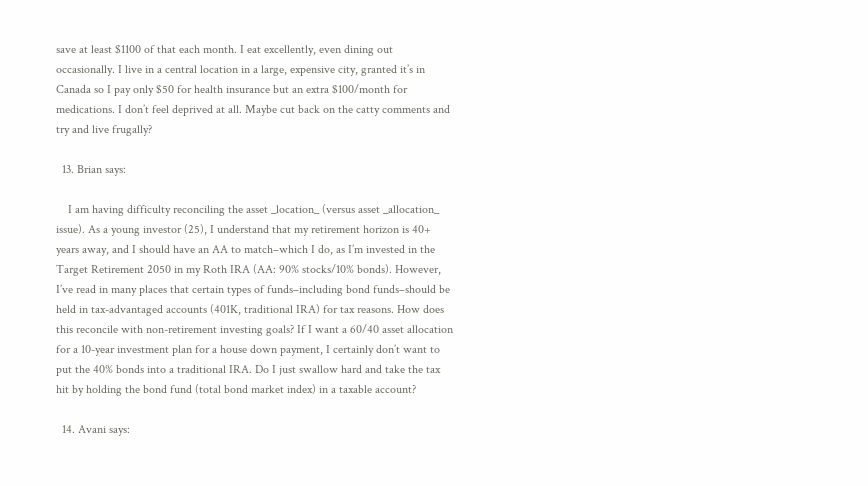save at least $1100 of that each month. I eat excellently, even dining out occasionally. I live in a central location in a large, expensive city, granted it’s in Canada so I pay only $50 for health insurance but an extra $100/month for medications. I don’t feel deprived at all. Maybe cut back on the catty comments and try and live frugally?

  13. Brian says:

    I am having difficulty reconciling the asset _location_ (versus asset _allocation_ issue). As a young investor (25), I understand that my retirement horizon is 40+ years away, and I should have an AA to match–which I do, as I’m invested in the Target Retirement 2050 in my Roth IRA (AA: 90% stocks/10% bonds). However, I’ve read in many places that certain types of funds–including bond funds–should be held in tax-advantaged accounts (401K, traditional IRA) for tax reasons. How does this reconcile with non-retirement investing goals? If I want a 60/40 asset allocation for a 10-year investment plan for a house down payment, I certainly don’t want to put the 40% bonds into a traditional IRA. Do I just swallow hard and take the tax hit by holding the bond fund (total bond market index) in a taxable account?

  14. Avani says: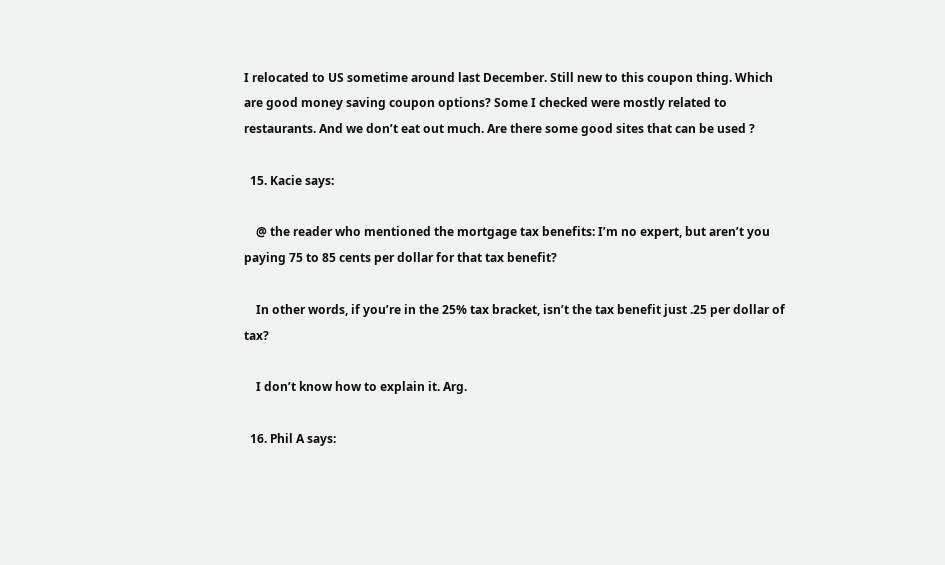I relocated to US sometime around last December. Still new to this coupon thing. Which are good money saving coupon options? Some I checked were mostly related to restaurants. And we don’t eat out much. Are there some good sites that can be used ?

  15. Kacie says:

    @ the reader who mentioned the mortgage tax benefits: I’m no expert, but aren’t you paying 75 to 85 cents per dollar for that tax benefit?

    In other words, if you’re in the 25% tax bracket, isn’t the tax benefit just .25 per dollar of tax?

    I don’t know how to explain it. Arg.

  16. Phil A says: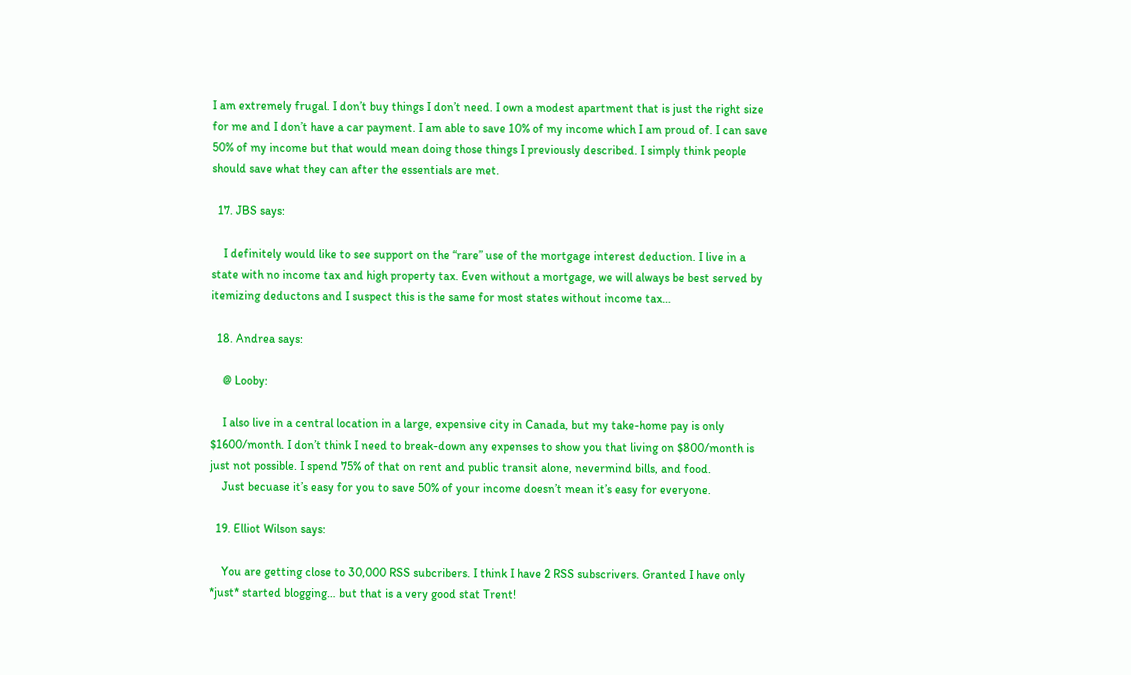I am extremely frugal. I don’t buy things I don’t need. I own a modest apartment that is just the right size for me and I don’t have a car payment. I am able to save 10% of my income which I am proud of. I can save 50% of my income but that would mean doing those things I previously described. I simply think people should save what they can after the essentials are met.

  17. JBS says:

    I definitely would like to see support on the “rare” use of the mortgage interest deduction. I live in a state with no income tax and high property tax. Even without a mortgage, we will always be best served by itemizing deductons and I suspect this is the same for most states without income tax…

  18. Andrea says:

    @ Looby:

    I also live in a central location in a large, expensive city in Canada, but my take-home pay is only $1600/month. I don’t think I need to break-down any expenses to show you that living on $800/month is just not possible. I spend 75% of that on rent and public transit alone, nevermind bills, and food.
    Just becuase it’s easy for you to save 50% of your income doesn’t mean it’s easy for everyone.

  19. Elliot Wilson says:

    You are getting close to 30,000 RSS subcribers. I think I have 2 RSS subscrivers. Granted I have only *just* started blogging… but that is a very good stat Trent!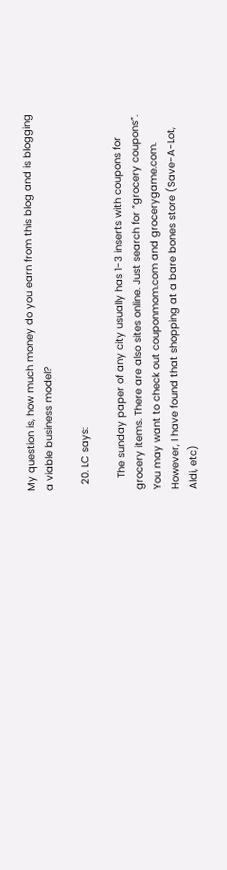My question is, how much money do you earn from this blog and is blogging a viable business model?

  20. LC says:

    The sunday paper of any city usually has 1-3 inserts with coupons for grocery items. There are also sites online. Just search for “grocery coupons”. You may want to check out couponmom.com and grocerygame.com. However, I have found that shopping at a bare bones store (Save-A-Lot, Aldi, etc)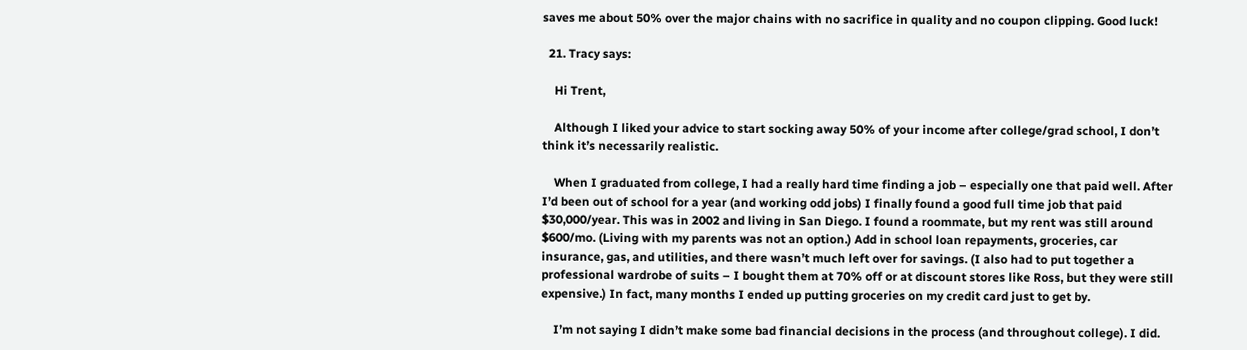saves me about 50% over the major chains with no sacrifice in quality and no coupon clipping. Good luck!

  21. Tracy says:

    Hi Trent,

    Although I liked your advice to start socking away 50% of your income after college/grad school, I don’t think it’s necessarily realistic.

    When I graduated from college, I had a really hard time finding a job – especially one that paid well. After I’d been out of school for a year (and working odd jobs) I finally found a good full time job that paid $30,000/year. This was in 2002 and living in San Diego. I found a roommate, but my rent was still around $600/mo. (Living with my parents was not an option.) Add in school loan repayments, groceries, car insurance, gas, and utilities, and there wasn’t much left over for savings. (I also had to put together a professional wardrobe of suits – I bought them at 70% off or at discount stores like Ross, but they were still expensive.) In fact, many months I ended up putting groceries on my credit card just to get by.

    I’m not saying I didn’t make some bad financial decisions in the process (and throughout college). I did.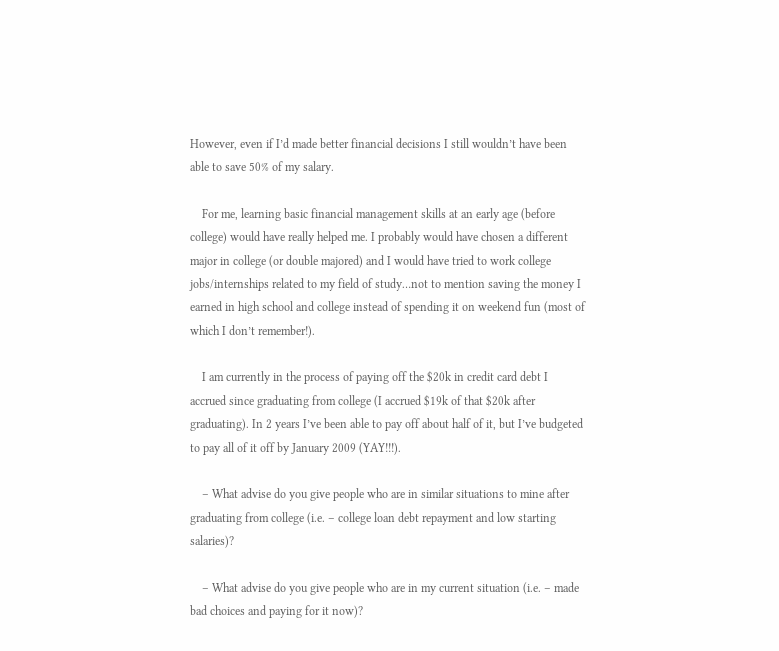However, even if I’d made better financial decisions I still wouldn’t have been able to save 50% of my salary.

    For me, learning basic financial management skills at an early age (before college) would have really helped me. I probably would have chosen a different major in college (or double majored) and I would have tried to work college jobs/internships related to my field of study…not to mention saving the money I earned in high school and college instead of spending it on weekend fun (most of which I don’t remember!).

    I am currently in the process of paying off the $20k in credit card debt I accrued since graduating from college (I accrued $19k of that $20k after graduating). In 2 years I’ve been able to pay off about half of it, but I’ve budgeted to pay all of it off by January 2009 (YAY!!!).

    – What advise do you give people who are in similar situations to mine after graduating from college (i.e. – college loan debt repayment and low starting salaries)?

    – What advise do you give people who are in my current situation (i.e. – made bad choices and paying for it now)?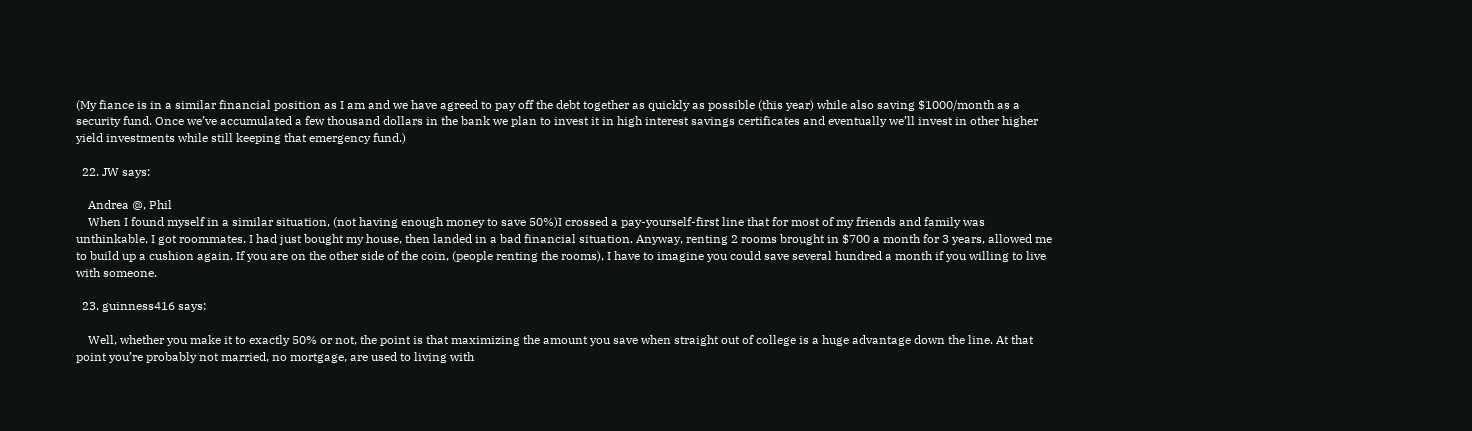(My fiance is in a similar financial position as I am and we have agreed to pay off the debt together as quickly as possible (this year) while also saving $1000/month as a security fund. Once we’ve accumulated a few thousand dollars in the bank we plan to invest it in high interest savings certificates and eventually we’ll invest in other higher yield investments while still keeping that emergency fund.)

  22. JW says:

    Andrea @, Phil
    When I found myself in a similar situation, (not having enough money to save 50%)I crossed a pay-yourself-first line that for most of my friends and family was unthinkable, I got roommates. I had just bought my house, then landed in a bad financial situation. Anyway, renting 2 rooms brought in $700 a month for 3 years, allowed me to build up a cushion again. If you are on the other side of the coin, (people renting the rooms), I have to imagine you could save several hundred a month if you willing to live with someone.

  23. guinness416 says:

    Well, whether you make it to exactly 50% or not, the point is that maximizing the amount you save when straight out of college is a huge advantage down the line. At that point you’re probably not married, no mortgage, are used to living with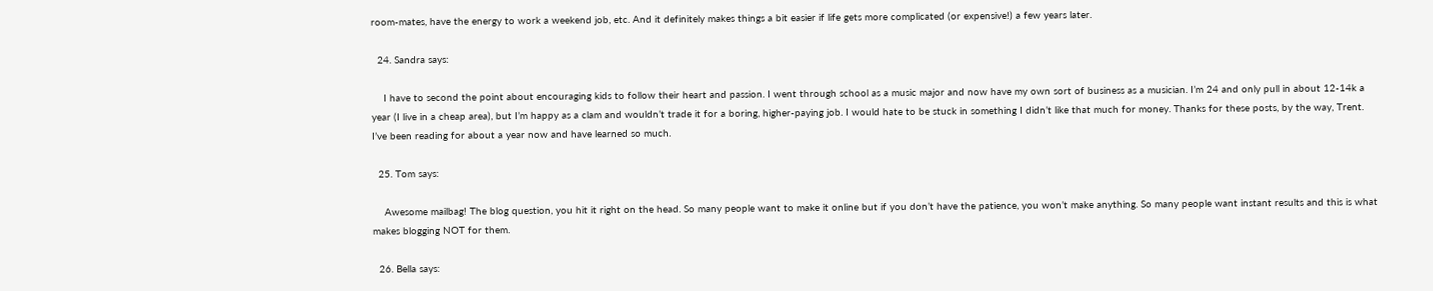room-mates, have the energy to work a weekend job, etc. And it definitely makes things a bit easier if life gets more complicated (or expensive!) a few years later.

  24. Sandra says:

    I have to second the point about encouraging kids to follow their heart and passion. I went through school as a music major and now have my own sort of business as a musician. I’m 24 and only pull in about 12-14k a year (I live in a cheap area), but I’m happy as a clam and wouldn’t trade it for a boring, higher-paying job. I would hate to be stuck in something I didn’t like that much for money. Thanks for these posts, by the way, Trent. I’ve been reading for about a year now and have learned so much.

  25. Tom says:

    Awesome mailbag! The blog question, you hit it right on the head. So many people want to make it online but if you don’t have the patience, you won’t make anything. So many people want instant results and this is what makes blogging NOT for them.

  26. Bella says: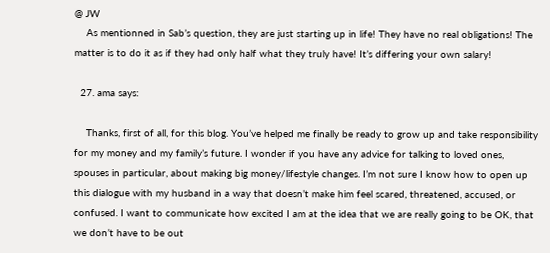@ JW
    As mentionned in Sab’s question, they are just starting up in life! They have no real obligations! The matter is to do it as if they had only half what they truly have! It’s differing your own salary!

  27. ama says:

    Thanks, first of all, for this blog. You’ve helped me finally be ready to grow up and take responsibility for my money and my family’s future. I wonder if you have any advice for talking to loved ones, spouses in particular, about making big money/lifestyle changes. I’m not sure I know how to open up this dialogue with my husband in a way that doesn’t make him feel scared, threatened, accused, or confused. I want to communicate how excited I am at the idea that we are really going to be OK, that we don’t have to be out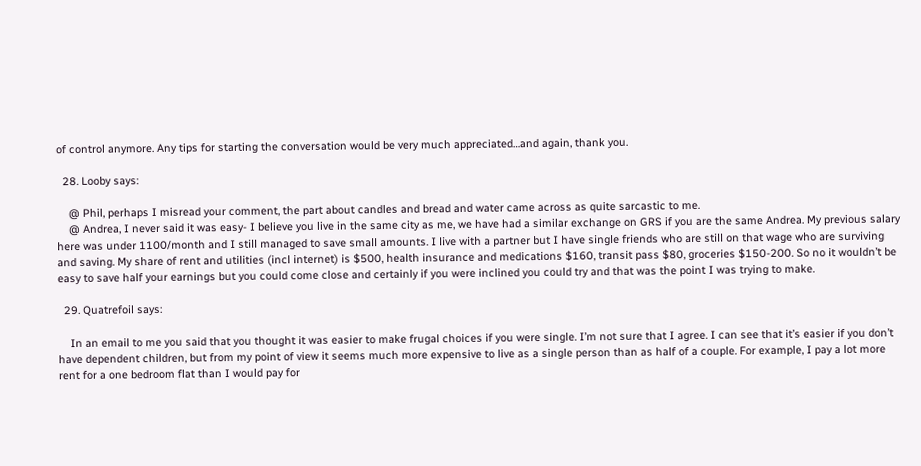of control anymore. Any tips for starting the conversation would be very much appreciated…and again, thank you.

  28. Looby says:

    @ Phil, perhaps I misread your comment, the part about candles and bread and water came across as quite sarcastic to me.
    @ Andrea, I never said it was easy- I believe you live in the same city as me, we have had a similar exchange on GRS if you are the same Andrea. My previous salary here was under 1100/month and I still managed to save small amounts. I live with a partner but I have single friends who are still on that wage who are surviving and saving. My share of rent and utilities (incl internet) is $500, health insurance and medications $160, transit pass $80, groceries $150-200. So no it wouldn’t be easy to save half your earnings but you could come close and certainly if you were inclined you could try and that was the point I was trying to make.

  29. Quatrefoil says:

    In an email to me you said that you thought it was easier to make frugal choices if you were single. I’m not sure that I agree. I can see that it’s easier if you don’t have dependent children, but from my point of view it seems much more expensive to live as a single person than as half of a couple. For example, I pay a lot more rent for a one bedroom flat than I would pay for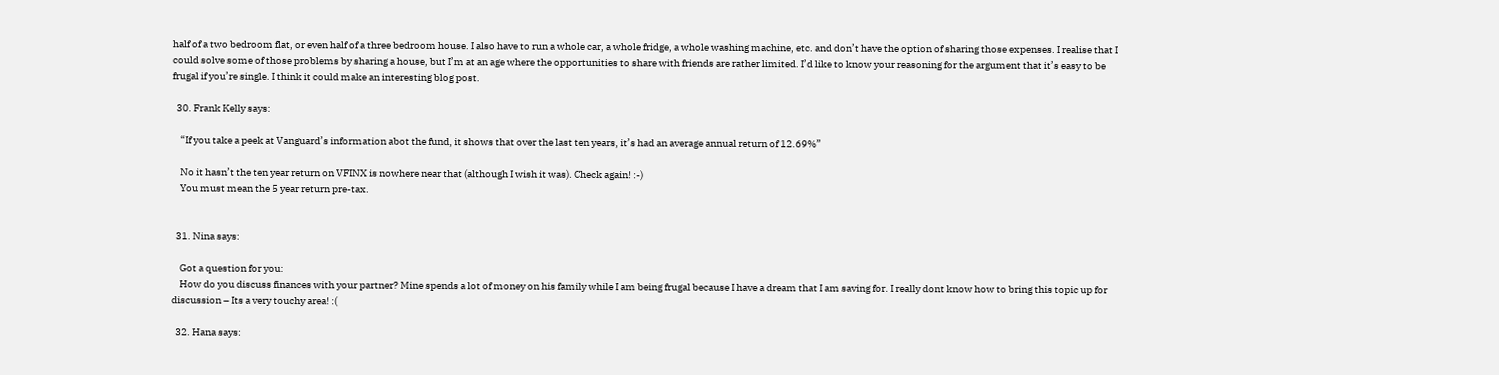half of a two bedroom flat, or even half of a three bedroom house. I also have to run a whole car, a whole fridge, a whole washing machine, etc. and don’t have the option of sharing those expenses. I realise that I could solve some of those problems by sharing a house, but I’m at an age where the opportunities to share with friends are rather limited. I’d like to know your reasoning for the argument that it’s easy to be frugal if you’re single. I think it could make an interesting blog post.

  30. Frank Kelly says:

    “If you take a peek at Vanguard’s information abot the fund, it shows that over the last ten years, it’s had an average annual return of 12.69%”

    No it hasn’t the ten year return on VFINX is nowhere near that (although I wish it was). Check again! :-)
    You must mean the 5 year return pre-tax.


  31. Nina says:

    Got a question for you:
    How do you discuss finances with your partner? Mine spends a lot of money on his family while I am being frugal because I have a dream that I am saving for. I really dont know how to bring this topic up for discussion – Its a very touchy area! :(

  32. Hana says: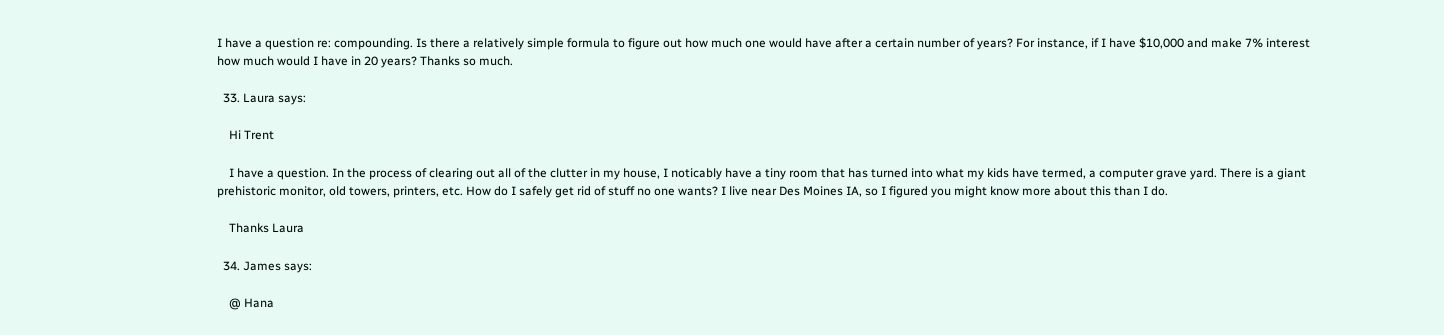I have a question re: compounding. Is there a relatively simple formula to figure out how much one would have after a certain number of years? For instance, if I have $10,000 and make 7% interest how much would I have in 20 years? Thanks so much.

  33. Laura says:

    Hi Trent

    I have a question. In the process of clearing out all of the clutter in my house, I noticably have a tiny room that has turned into what my kids have termed, a computer grave yard. There is a giant prehistoric monitor, old towers, printers, etc. How do I safely get rid of stuff no one wants? I live near Des Moines IA, so I figured you might know more about this than I do.

    Thanks Laura

  34. James says:

    @ Hana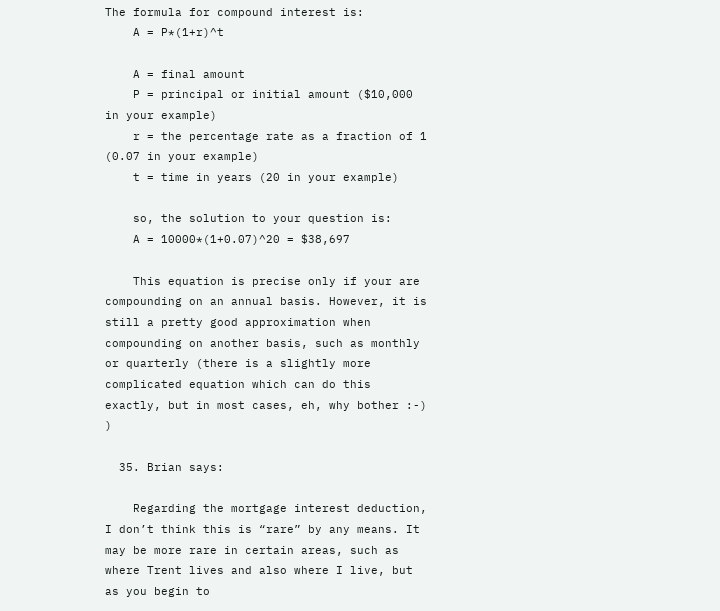The formula for compound interest is:
    A = P*(1+r)^t

    A = final amount
    P = principal or initial amount ($10,000 in your example)
    r = the percentage rate as a fraction of 1 (0.07 in your example)
    t = time in years (20 in your example)

    so, the solution to your question is:
    A = 10000*(1+0.07)^20 = $38,697

    This equation is precise only if your are compounding on an annual basis. However, it is still a pretty good approximation when compounding on another basis, such as monthly or quarterly (there is a slightly more complicated equation which can do this exactly, but in most cases, eh, why bother :-) )

  35. Brian says:

    Regarding the mortgage interest deduction, I don’t think this is “rare” by any means. It may be more rare in certain areas, such as where Trent lives and also where I live, but as you begin to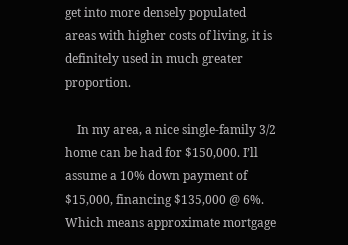get into more densely populated areas with higher costs of living, it is definitely used in much greater proportion.

    In my area, a nice single-family 3/2 home can be had for $150,000. I’ll assume a 10% down payment of $15,000, financing $135,000 @ 6%. Which means approximate mortgage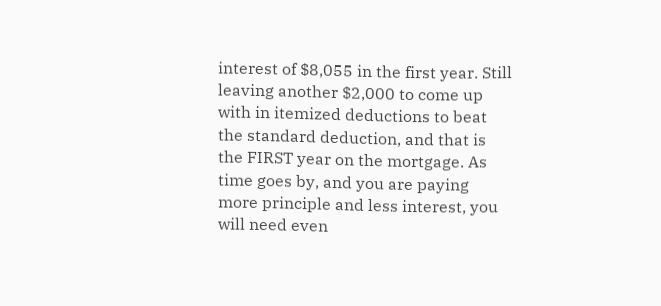interest of $8,055 in the first year. Still leaving another $2,000 to come up with in itemized deductions to beat the standard deduction, and that is the FIRST year on the mortgage. As time goes by, and you are paying more principle and less interest, you will need even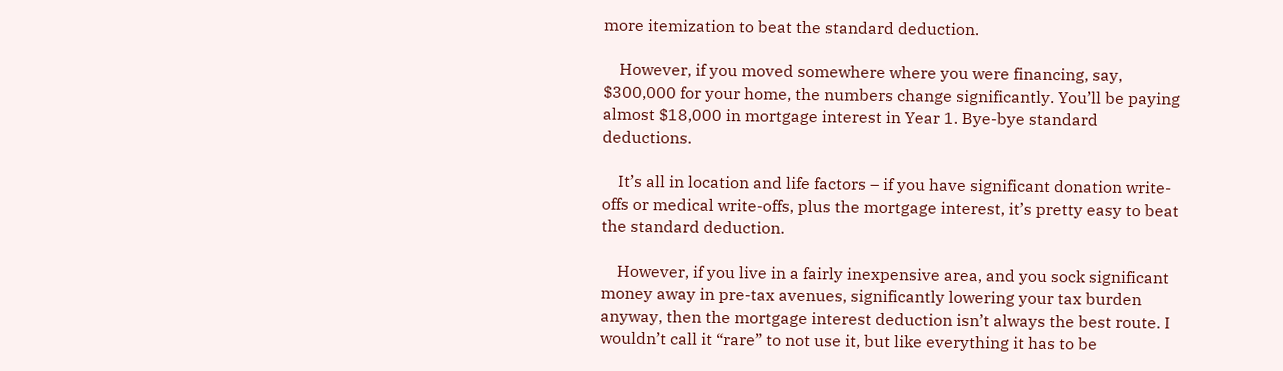more itemization to beat the standard deduction.

    However, if you moved somewhere where you were financing, say, $300,000 for your home, the numbers change significantly. You’ll be paying almost $18,000 in mortgage interest in Year 1. Bye-bye standard deductions.

    It’s all in location and life factors – if you have significant donation write-offs or medical write-offs, plus the mortgage interest, it’s pretty easy to beat the standard deduction.

    However, if you live in a fairly inexpensive area, and you sock significant money away in pre-tax avenues, significantly lowering your tax burden anyway, then the mortgage interest deduction isn’t always the best route. I wouldn’t call it “rare” to not use it, but like everything it has to be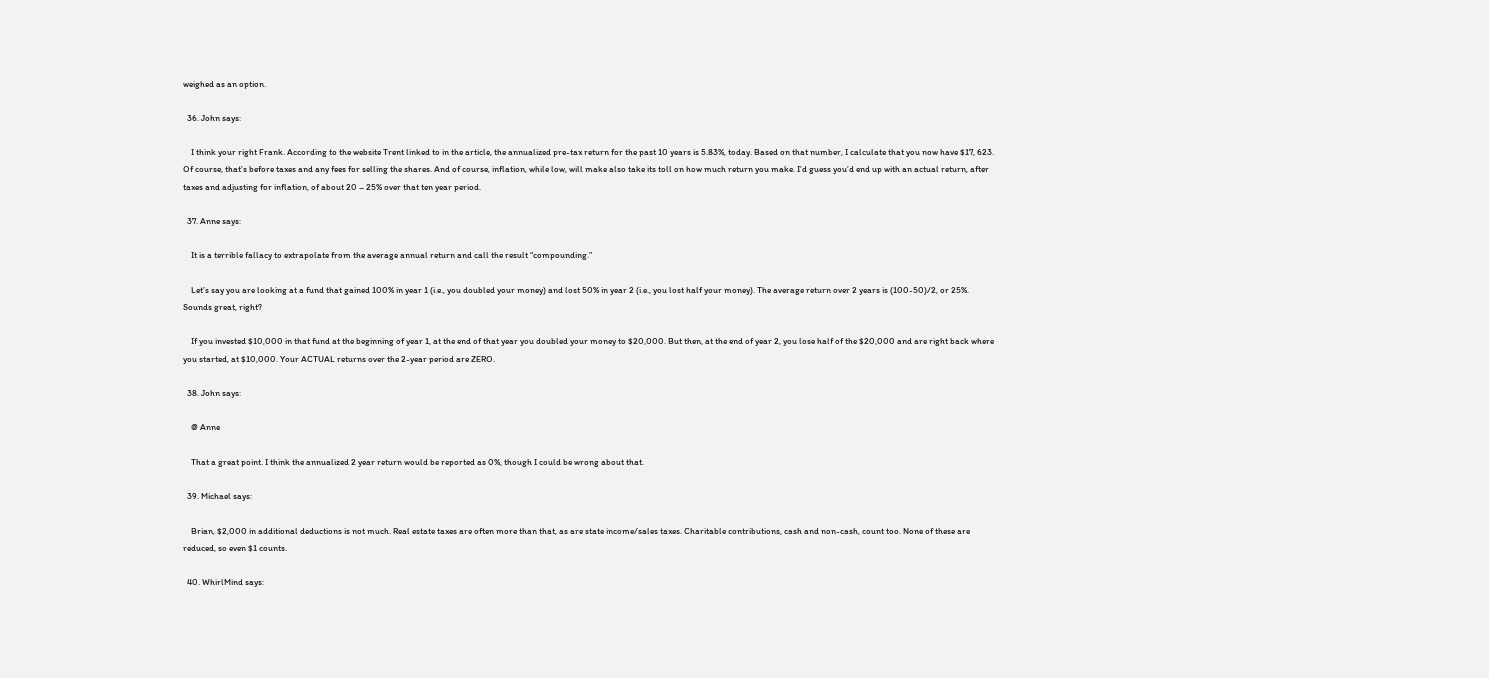weighed as an option.

  36. John says:

    I think your right Frank. According to the website Trent linked to in the article, the annualized pre-tax return for the past 10 years is 5.83%, today. Based on that number, I calculate that you now have $17, 623. Of course, that’s before taxes and any fees for selling the shares. And of course, inflation, while low, will make also take its toll on how much return you make. I’d guess you’d end up with an actual return, after taxes and adjusting for inflation, of about 20 – 25% over that ten year period.

  37. Anne says:

    It is a terrible fallacy to extrapolate from the average annual return and call the result “compounding.”

    Let’s say you are looking at a fund that gained 100% in year 1 (i.e., you doubled your money) and lost 50% in year 2 (i.e., you lost half your money). The average return over 2 years is (100-50)/2, or 25%. Sounds great, right?

    If you invested $10,000 in that fund at the beginning of year 1, at the end of that year you doubled your money to $20,000. But then, at the end of year 2, you lose half of the $20,000 and are right back where you started, at $10,000. Your ACTUAL returns over the 2-year period are ZERO.

  38. John says:

    @ Anne

    That a great point. I think the annualized 2 year return would be reported as 0%, though I could be wrong about that.

  39. Michael says:

    Brian, $2,000 in additional deductions is not much. Real estate taxes are often more than that, as are state income/sales taxes. Charitable contributions, cash and non-cash, count too. None of these are reduced, so even $1 counts.

  40. WhirlMind says: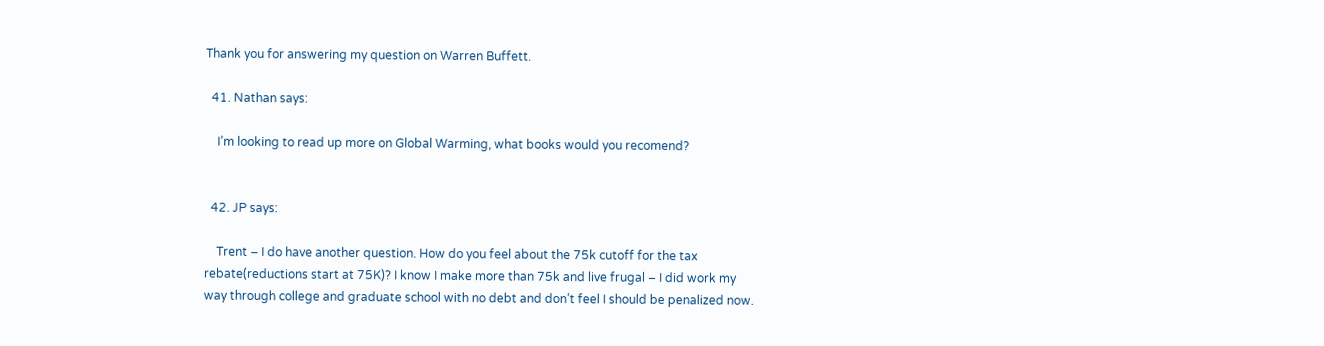Thank you for answering my question on Warren Buffett.

  41. Nathan says:

    I’m looking to read up more on Global Warming, what books would you recomend?


  42. JP says:

    Trent – I do have another question. How do you feel about the 75k cutoff for the tax rebate(reductions start at 75K)? I know I make more than 75k and live frugal – I did work my way through college and graduate school with no debt and don’t feel I should be penalized now.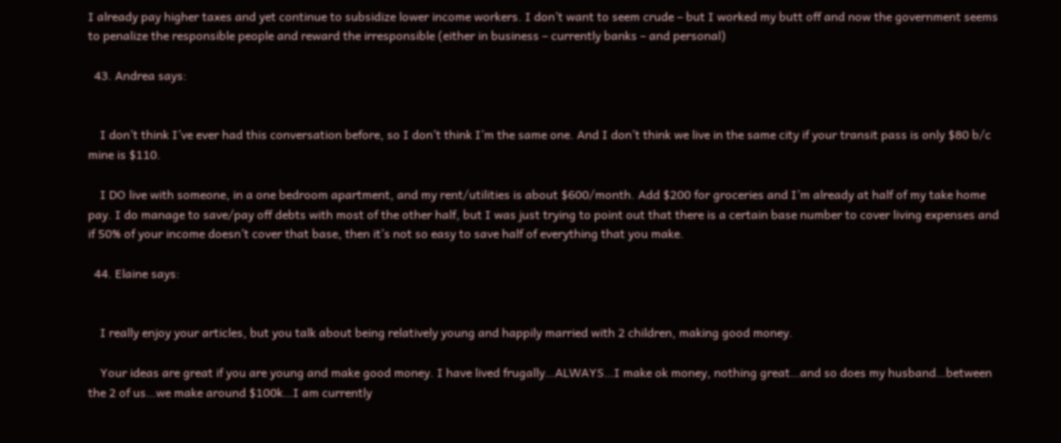I already pay higher taxes and yet continue to subsidize lower income workers. I don’t want to seem crude – but I worked my butt off and now the government seems to penalize the responsible people and reward the irresponsible (either in business – currently banks – and personal)

  43. Andrea says:


    I don’t think I’ve ever had this conversation before, so I don’t think I’m the same one. And I don’t think we live in the same city if your transit pass is only $80 b/c mine is $110.

    I DO live with someone, in a one bedroom apartment, and my rent/utilities is about $600/month. Add $200 for groceries and I’m already at half of my take home pay. I do manage to save/pay off debts with most of the other half, but I was just trying to point out that there is a certain base number to cover living expenses and if 50% of your income doesn’t cover that base, then it’s not so easy to save half of everything that you make.

  44. Elaine says:


    I really enjoy your articles, but you talk about being relatively young and happily married with 2 children, making good money.

    Your ideas are great if you are young and make good money. I have lived frugally…ALWAYS…I make ok money, nothing great…and so does my husband…between the 2 of us…we make around $100k…I am currently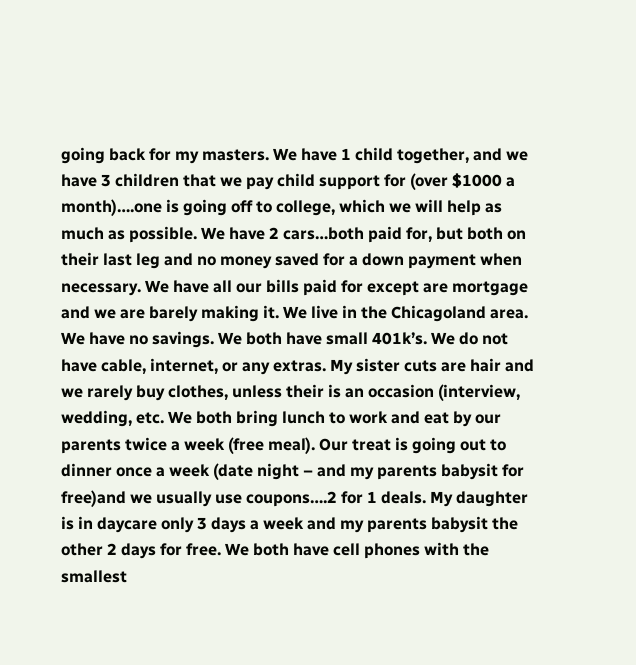going back for my masters. We have 1 child together, and we have 3 children that we pay child support for (over $1000 a month)….one is going off to college, which we will help as much as possible. We have 2 cars…both paid for, but both on their last leg and no money saved for a down payment when necessary. We have all our bills paid for except are mortgage and we are barely making it. We live in the Chicagoland area. We have no savings. We both have small 401k’s. We do not have cable, internet, or any extras. My sister cuts are hair and we rarely buy clothes, unless their is an occasion (interview, wedding, etc. We both bring lunch to work and eat by our parents twice a week (free meal). Our treat is going out to dinner once a week (date night – and my parents babysit for free)and we usually use coupons….2 for 1 deals. My daughter is in daycare only 3 days a week and my parents babysit the other 2 days for free. We both have cell phones with the smallest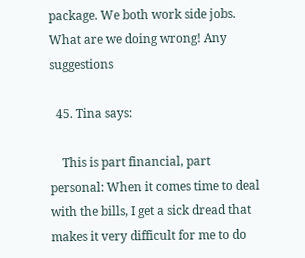package. We both work side jobs. What are we doing wrong! Any suggestions

  45. Tina says:

    This is part financial, part personal: When it comes time to deal with the bills, I get a sick dread that makes it very difficult for me to do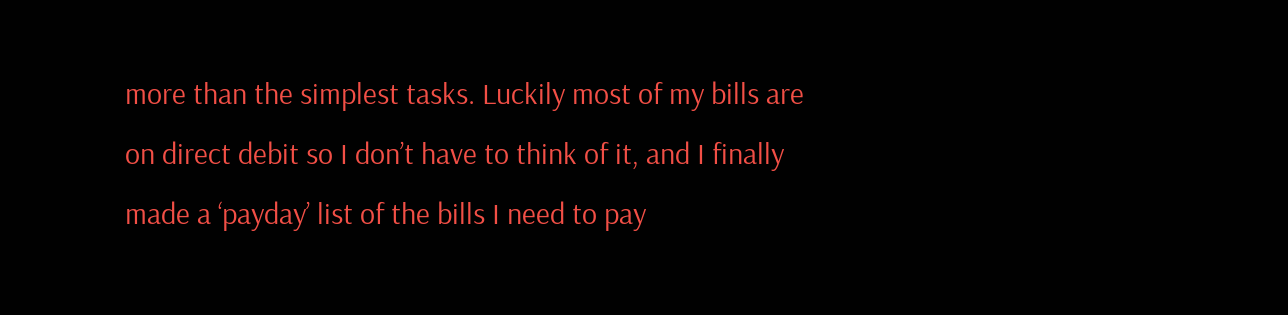more than the simplest tasks. Luckily most of my bills are on direct debit so I don’t have to think of it, and I finally made a ‘payday’ list of the bills I need to pay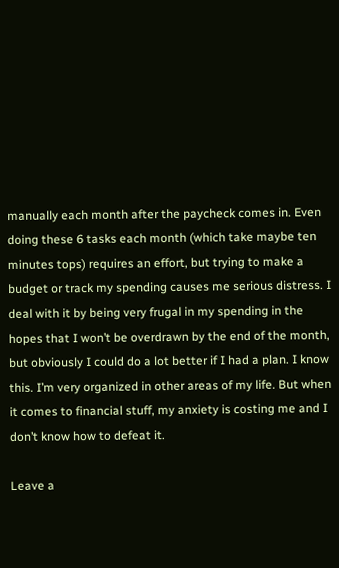manually each month after the paycheck comes in. Even doing these 6 tasks each month (which take maybe ten minutes tops) requires an effort, but trying to make a budget or track my spending causes me serious distress. I deal with it by being very frugal in my spending in the hopes that I won’t be overdrawn by the end of the month, but obviously I could do a lot better if I had a plan. I know this. I’m very organized in other areas of my life. But when it comes to financial stuff, my anxiety is costing me and I don’t know how to defeat it.

Leave a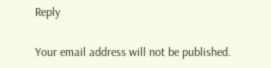Reply

Your email address will not be published.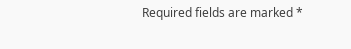Required fields are marked *